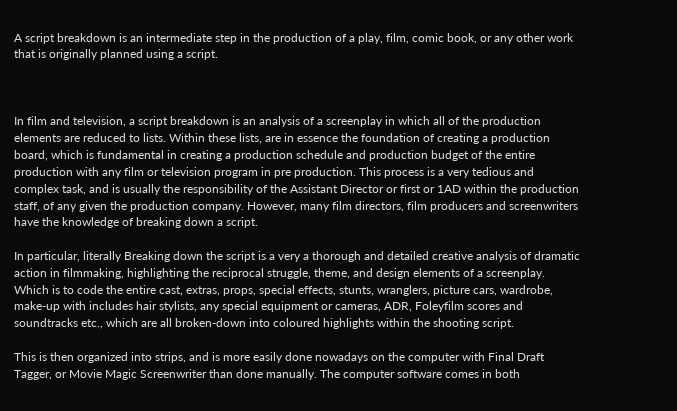A script breakdown is an intermediate step in the production of a play, film, comic book, or any other work that is originally planned using a script.



In film and television, a script breakdown is an analysis of a screenplay in which all of the production elements are reduced to lists. Within these lists, are in essence the foundation of creating a production board, which is fundamental in creating a production schedule and production budget of the entire production with any film or television program in pre production. This process is a very tedious and complex task, and is usually the responsibility of the Assistant Director or first or 1AD within the production staff, of any given the production company. However, many film directors, film producers and screenwriters have the knowledge of breaking down a script.

In particular, literally Breaking down the script is a very a thorough and detailed creative analysis of dramatic action in filmmaking, highlighting the reciprocal struggle, theme, and design elements of a screenplay. Which is to code the entire cast, extras, props, special effects, stunts, wranglers, picture cars, wardrobe, make-up with includes hair stylists, any special equipment or cameras, ADR, Foleyfilm scores and soundtracks etc., which are all broken-down into coloured highlights within the shooting script.

This is then organized into strips, and is more easily done nowadays on the computer with Final Draft Tagger, or Movie Magic Screenwriter than done manually. The computer software comes in both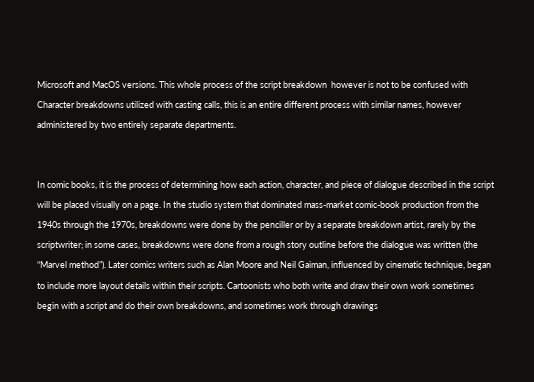Microsoft and MacOS versions. This whole process of the script breakdown  however is not to be confused with Character breakdowns utilized with casting calls, this is an entire different process with similar names, however administered by two entirely separate departments.


In comic books, it is the process of determining how each action, character, and piece of dialogue described in the script will be placed visually on a page. In the studio system that dominated mass-market comic-book production from the 1940s through the 1970s, breakdowns were done by the penciller or by a separate breakdown artist, rarely by the scriptwriter; in some cases, breakdowns were done from a rough story outline before the dialogue was written (the “Marvel method”). Later comics writers such as Alan Moore and Neil Gaiman, influenced by cinematic technique, began to include more layout details within their scripts. Cartoonists who both write and draw their own work sometimes begin with a script and do their own breakdowns, and sometimes work through drawings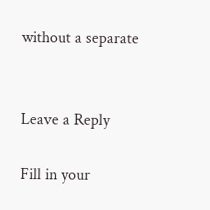without a separate


Leave a Reply

Fill in your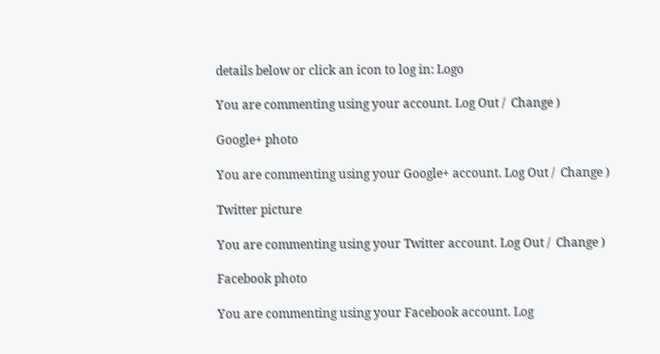details below or click an icon to log in: Logo

You are commenting using your account. Log Out /  Change )

Google+ photo

You are commenting using your Google+ account. Log Out /  Change )

Twitter picture

You are commenting using your Twitter account. Log Out /  Change )

Facebook photo

You are commenting using your Facebook account. Log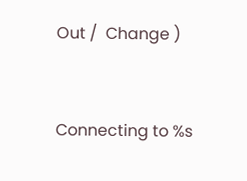Out /  Change )


Connecting to %s